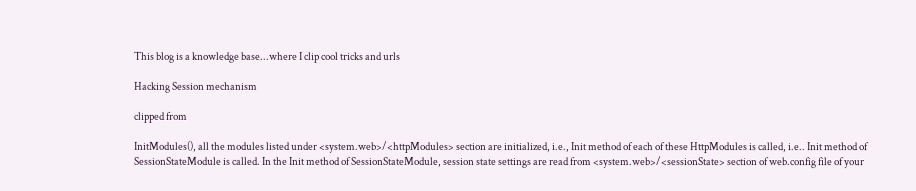This blog is a knowledge base...where I clip cool tricks and urls

Hacking Session mechanism

clipped from

InitModules(), all the modules listed under <system.web>/<httpModules> section are initialized, i.e., Init method of each of these HttpModules is called, i.e.. Init method of SessionStateModule is called. In the Init method of SessionStateModule, session state settings are read from <system.web>/<sessionState> section of web.config file of your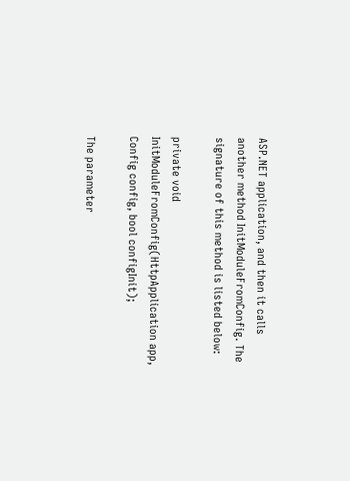ASP.NET application, and then it calls another method InitModuleFromConfig. The signature of this method is listed below:

private void InitModuleFromConfig(HttpApplication app,
Config config, bool configInit);

The parameter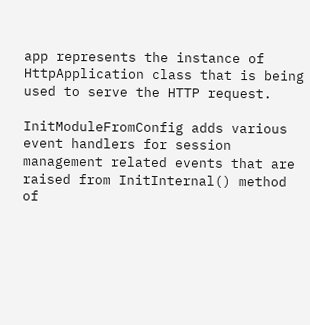app represents the instance of HttpApplication class that is being used to serve the HTTP request.

InitModuleFromConfig adds various event handlers for session management related events that are raised from InitInternal() method of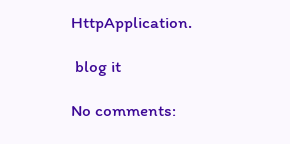HttpApplication.

 blog it

No comments: